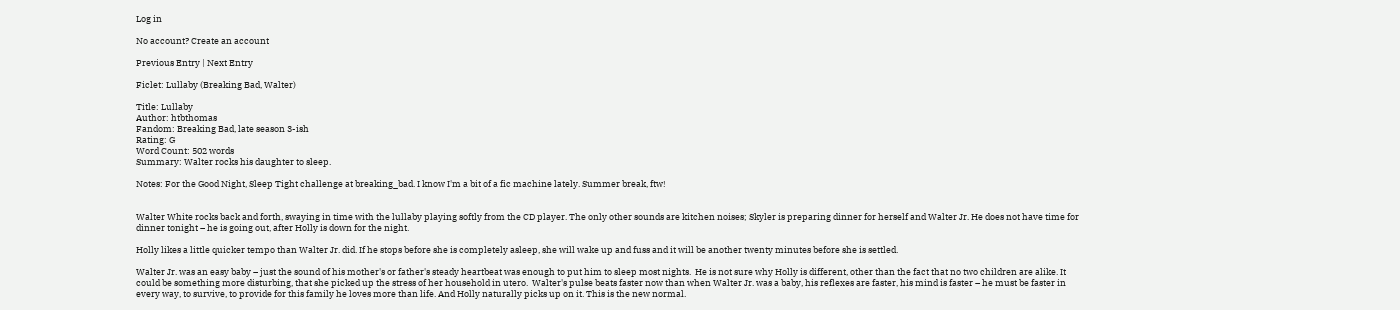Log in

No account? Create an account

Previous Entry | Next Entry

Ficlet: Lullaby (Breaking Bad, Walter)

Title: Lullaby
Author: htbthomas
Fandom: Breaking Bad, late season 3-ish
Rating: G
Word Count: 502 words
Summary: Walter rocks his daughter to sleep.

Notes: For the Good Night, Sleep Tight challenge at breaking_bad. I know I'm a bit of a fic machine lately. Summer break, ftw!


Walter White rocks back and forth, swaying in time with the lullaby playing softly from the CD player. The only other sounds are kitchen noises; Skyler is preparing dinner for herself and Walter Jr. He does not have time for dinner tonight – he is going out, after Holly is down for the night.

Holly likes a little quicker tempo than Walter Jr. did. If he stops before she is completely asleep, she will wake up and fuss and it will be another twenty minutes before she is settled.

Walter Jr. was an easy baby – just the sound of his mother's or father's steady heartbeat was enough to put him to sleep most nights.  He is not sure why Holly is different, other than the fact that no two children are alike. It could be something more disturbing, that she picked up the stress of her household in utero.  Walter's pulse beats faster now than when Walter Jr. was a baby, his reflexes are faster, his mind is faster – he must be faster in every way, to survive, to provide for this family he loves more than life. And Holly naturally picks up on it. This is the new normal.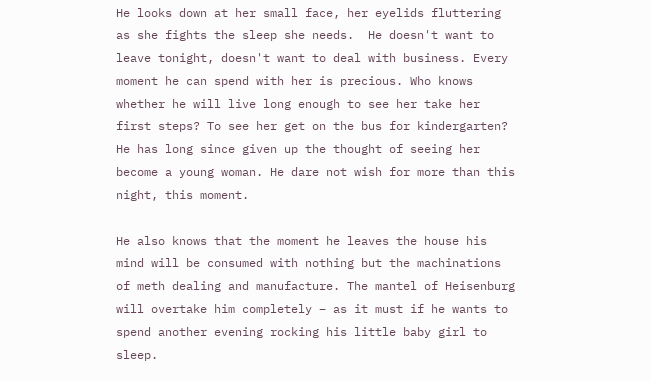He looks down at her small face, her eyelids fluttering as she fights the sleep she needs.  He doesn't want to leave tonight, doesn't want to deal with business. Every moment he can spend with her is precious. Who knows whether he will live long enough to see her take her first steps? To see her get on the bus for kindergarten? He has long since given up the thought of seeing her become a young woman. He dare not wish for more than this night, this moment.

He also knows that the moment he leaves the house his mind will be consumed with nothing but the machinations of meth dealing and manufacture. The mantel of Heisenburg will overtake him completely – as it must if he wants to spend another evening rocking his little baby girl to sleep.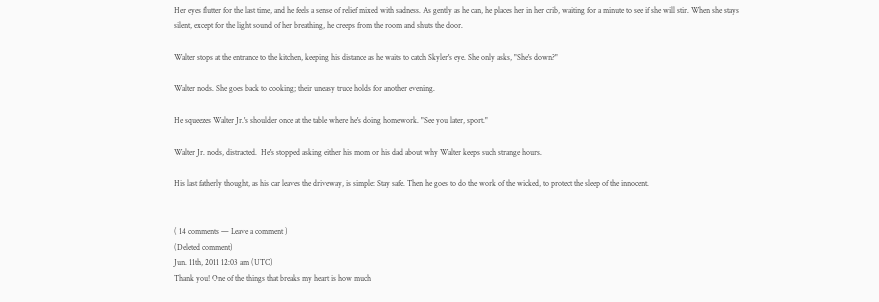Her eyes flutter for the last time, and he feels a sense of relief mixed with sadness. As gently as he can, he places her in her crib, waiting for a minute to see if she will stir. When she stays silent, except for the light sound of her breathing, he creeps from the room and shuts the door.

Walter stops at the entrance to the kitchen, keeping his distance as he waits to catch Skyler's eye. She only asks, "She's down?"

Walter nods. She goes back to cooking; their uneasy truce holds for another evening.

He squeezes Walter Jr.'s shoulder once at the table where he's doing homework. "See you later, sport."

Walter Jr. nods, distracted.  He's stopped asking either his mom or his dad about why Walter keeps such strange hours.

His last fatherly thought, as his car leaves the driveway, is simple: Stay safe. Then he goes to do the work of the wicked, to protect the sleep of the innocent.


( 14 comments — Leave a comment )
(Deleted comment)
Jun. 11th, 2011 12:03 am (UTC)
Thank you! One of the things that breaks my heart is how much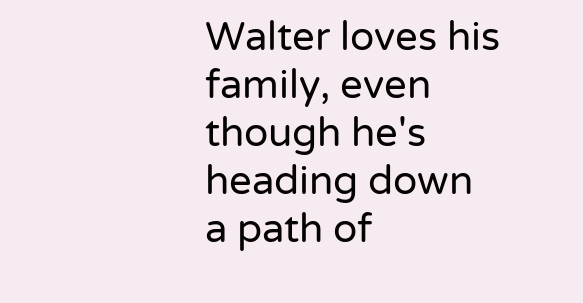Walter loves his family, even though he's heading down a path of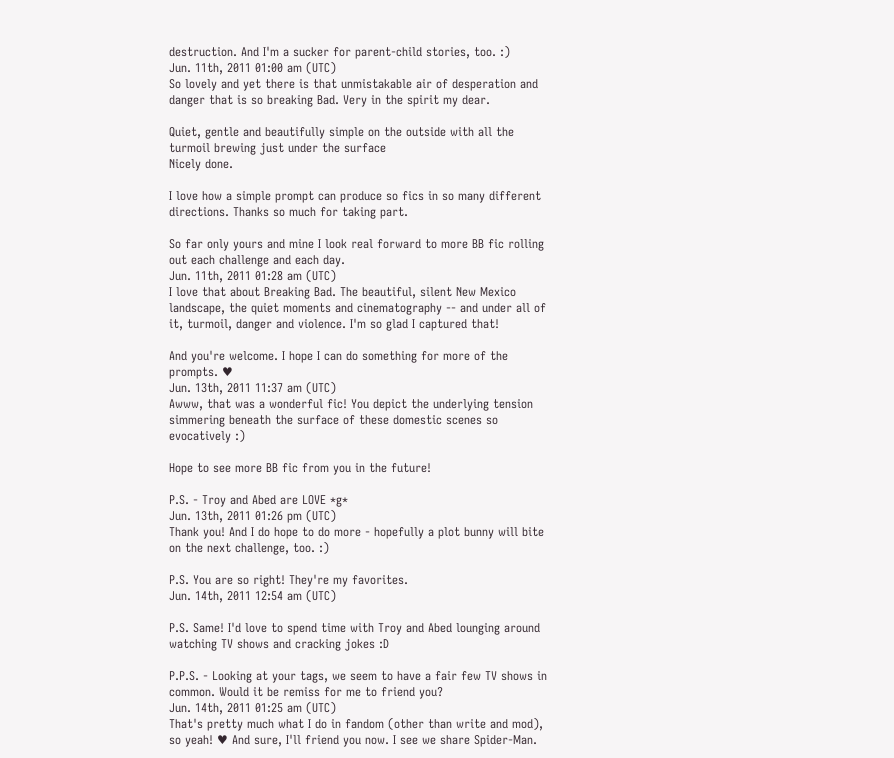destruction. And I'm a sucker for parent-child stories, too. :)
Jun. 11th, 2011 01:00 am (UTC)
So lovely and yet there is that unmistakable air of desperation and danger that is so breaking Bad. Very in the spirit my dear.

Quiet, gentle and beautifully simple on the outside with all the turmoil brewing just under the surface
Nicely done.

I love how a simple prompt can produce so fics in so many different directions. Thanks so much for taking part.

So far only yours and mine I look real forward to more BB fic rolling out each challenge and each day.
Jun. 11th, 2011 01:28 am (UTC)
I love that about Breaking Bad. The beautiful, silent New Mexico landscape, the quiet moments and cinematography -- and under all of it, turmoil, danger and violence. I'm so glad I captured that!

And you're welcome. I hope I can do something for more of the prompts. ♥
Jun. 13th, 2011 11:37 am (UTC)
Awww, that was a wonderful fic! You depict the underlying tension simmering beneath the surface of these domestic scenes so evocatively :)

Hope to see more BB fic from you in the future!

P.S. - Troy and Abed are LOVE *g*
Jun. 13th, 2011 01:26 pm (UTC)
Thank you! And I do hope to do more - hopefully a plot bunny will bite on the next challenge, too. :)

P.S. You are so right! They're my favorites.
Jun. 14th, 2011 12:54 am (UTC)

P.S. Same! I'd love to spend time with Troy and Abed lounging around watching TV shows and cracking jokes :D

P.P.S. - Looking at your tags, we seem to have a fair few TV shows in common. Would it be remiss for me to friend you?
Jun. 14th, 2011 01:25 am (UTC)
That's pretty much what I do in fandom (other than write and mod), so yeah! ♥ And sure, I'll friend you now. I see we share Spider-Man.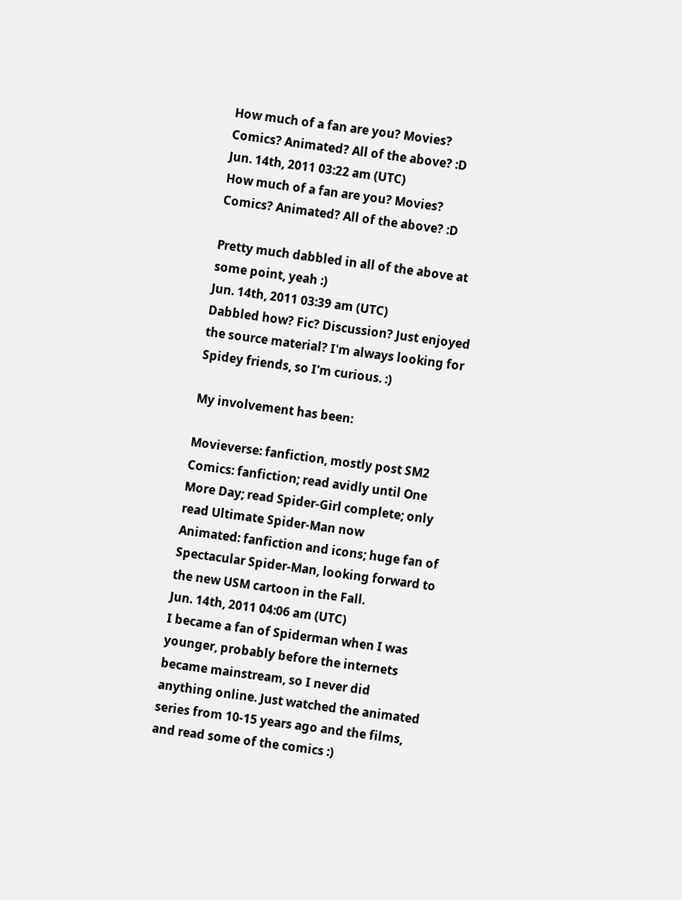How much of a fan are you? Movies? Comics? Animated? All of the above? :D
Jun. 14th, 2011 03:22 am (UTC)
How much of a fan are you? Movies? Comics? Animated? All of the above? :D

Pretty much dabbled in all of the above at some point, yeah :)
Jun. 14th, 2011 03:39 am (UTC)
Dabbled how? Fic? Discussion? Just enjoyed the source material? I'm always looking for Spidey friends, so I'm curious. :)

My involvement has been:

Movieverse: fanfiction, mostly post SM2
Comics: fanfiction; read avidly until One More Day; read Spider-Girl complete; only read Ultimate Spider-Man now
Animated: fanfiction and icons; huge fan of Spectacular Spider-Man, looking forward to the new USM cartoon in the Fall.
Jun. 14th, 2011 04:06 am (UTC)
I became a fan of Spiderman when I was younger, probably before the internets became mainstream, so I never did anything online. Just watched the animated series from 10-15 years ago and the films, and read some of the comics :)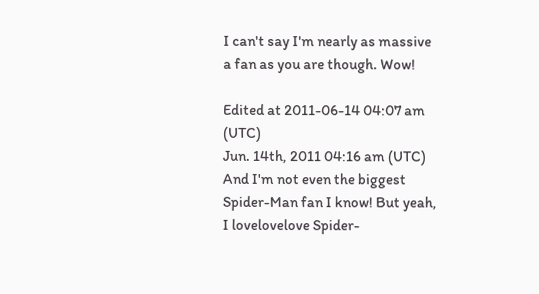I can't say I'm nearly as massive a fan as you are though. Wow!

Edited at 2011-06-14 04:07 am (UTC)
Jun. 14th, 2011 04:16 am (UTC)
And I'm not even the biggest Spider-Man fan I know! But yeah, I lovelovelove Spider-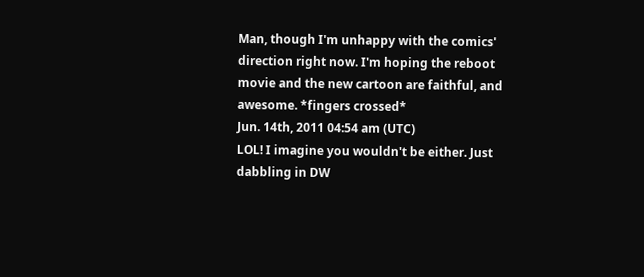Man, though I'm unhappy with the comics' direction right now. I'm hoping the reboot movie and the new cartoon are faithful, and awesome. *fingers crossed*
Jun. 14th, 2011 04:54 am (UTC)
LOL! I imagine you wouldn't be either. Just dabbling in DW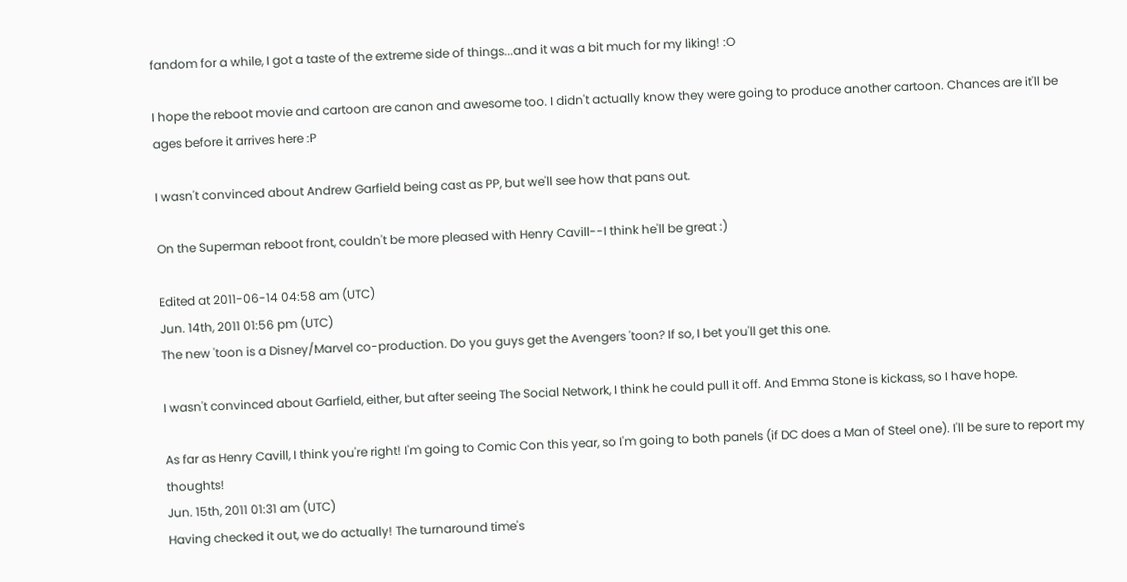fandom for a while, I got a taste of the extreme side of things...and it was a bit much for my liking! :O

I hope the reboot movie and cartoon are canon and awesome too. I didn't actually know they were going to produce another cartoon. Chances are it'll be ages before it arrives here :P

I wasn't convinced about Andrew Garfield being cast as PP, but we'll see how that pans out.

On the Superman reboot front, couldn't be more pleased with Henry Cavill--I think he'll be great :)

Edited at 2011-06-14 04:58 am (UTC)
Jun. 14th, 2011 01:56 pm (UTC)
The new 'toon is a Disney/Marvel co-production. Do you guys get the Avengers 'toon? If so, I bet you'll get this one.

I wasn't convinced about Garfield, either, but after seeing The Social Network, I think he could pull it off. And Emma Stone is kickass, so I have hope.

As far as Henry Cavill, I think you're right! I'm going to Comic Con this year, so I'm going to both panels (if DC does a Man of Steel one). I'll be sure to report my thoughts!
Jun. 15th, 2011 01:31 am (UTC)
Having checked it out, we do actually! The turnaround time's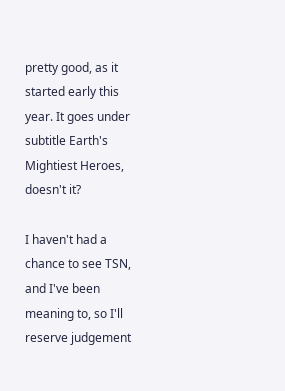pretty good, as it started early this year. It goes under subtitle Earth's Mightiest Heroes, doesn't it?

I haven't had a chance to see TSN, and I've been meaning to, so I'll reserve judgement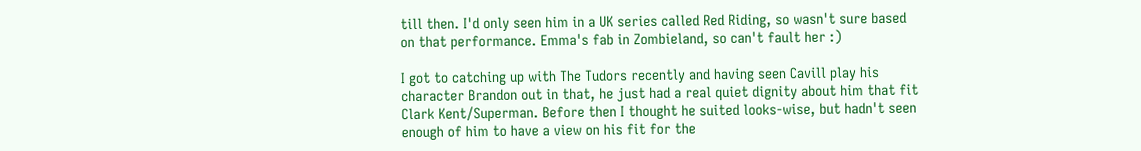till then. I'd only seen him in a UK series called Red Riding, so wasn't sure based on that performance. Emma's fab in Zombieland, so can't fault her :)

I got to catching up with The Tudors recently and having seen Cavill play his character Brandon out in that, he just had a real quiet dignity about him that fit Clark Kent/Superman. Before then I thought he suited looks-wise, but hadn't seen enough of him to have a view on his fit for the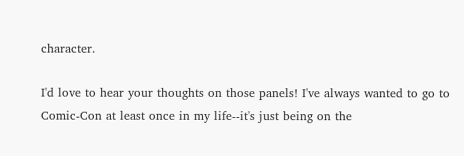character.

I'd love to hear your thoughts on those panels! I've always wanted to go to Comic-Con at least once in my life--it's just being on the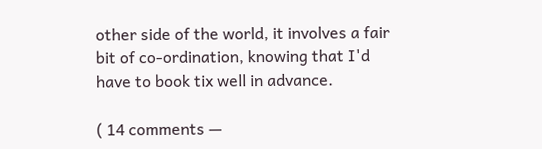other side of the world, it involves a fair bit of co-ordination, knowing that I'd have to book tix well in advance.

( 14 comments —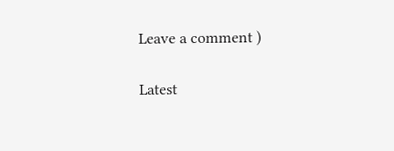Leave a comment )

Latest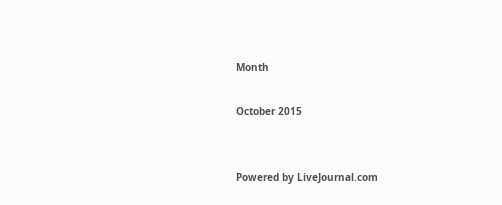Month

October 2015


Powered by LiveJournal.com